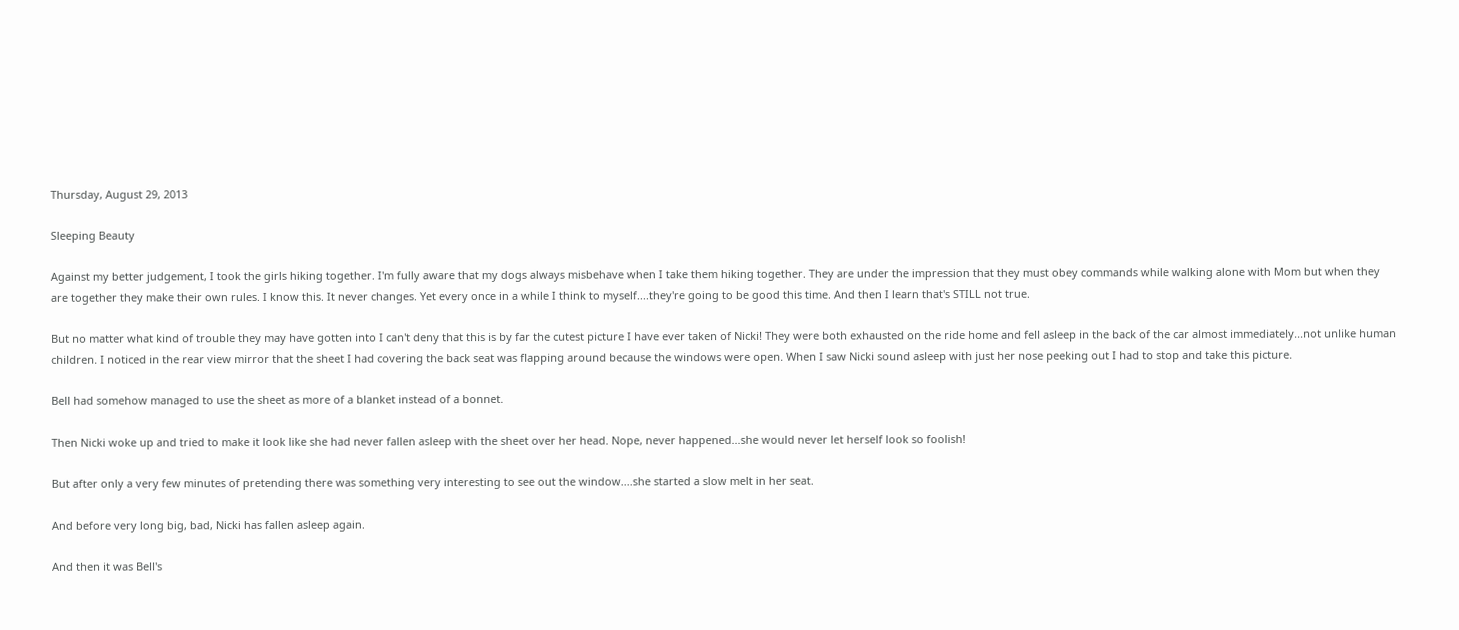Thursday, August 29, 2013

Sleeping Beauty

Against my better judgement, I took the girls hiking together. I'm fully aware that my dogs always misbehave when I take them hiking together. They are under the impression that they must obey commands while walking alone with Mom but when they are together they make their own rules. I know this. It never changes. Yet every once in a while I think to myself....they're going to be good this time. And then I learn that's STILL not true.

But no matter what kind of trouble they may have gotten into I can't deny that this is by far the cutest picture I have ever taken of Nicki! They were both exhausted on the ride home and fell asleep in the back of the car almost immediately...not unlike human children. I noticed in the rear view mirror that the sheet I had covering the back seat was flapping around because the windows were open. When I saw Nicki sound asleep with just her nose peeking out I had to stop and take this picture.

Bell had somehow managed to use the sheet as more of a blanket instead of a bonnet.

Then Nicki woke up and tried to make it look like she had never fallen asleep with the sheet over her head. Nope, never happened...she would never let herself look so foolish!

But after only a very few minutes of pretending there was something very interesting to see out the window....she started a slow melt in her seat.

And before very long big, bad, Nicki has fallen asleep again.

And then it was Bell's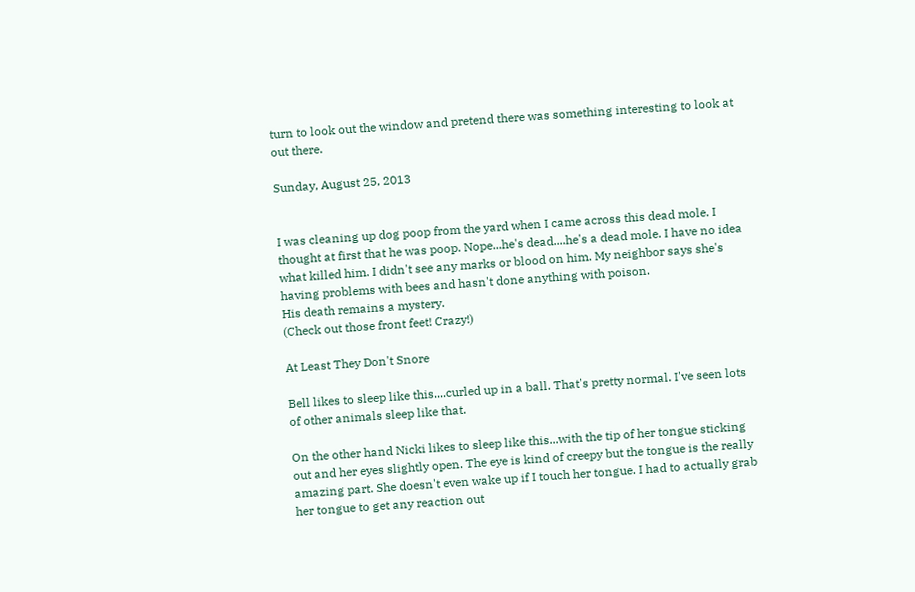turn to look out the window and pretend there was something interesting to look at out there.

Sunday, August 25, 2013


I was cleaning up dog poop from the yard when I came across this dead mole. I thought at first that he was poop. Nope...he's dead....he's a dead mole. I have no idea what killed him. I didn't see any marks or blood on him. My neighbor says she's having problems with bees and hasn't done anything with poison.
His death remains a mystery.
(Check out those front feet! Crazy!)

At Least They Don't Snore

Bell likes to sleep like this....curled up in a ball. That's pretty normal. I've seen lots of other animals sleep like that.

On the other hand Nicki likes to sleep like this...with the tip of her tongue sticking out and her eyes slightly open. The eye is kind of creepy but the tongue is the really amazing part. She doesn't even wake up if I touch her tongue. I had to actually grab her tongue to get any reaction out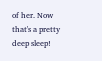of her. Now that's a pretty deep sleep!